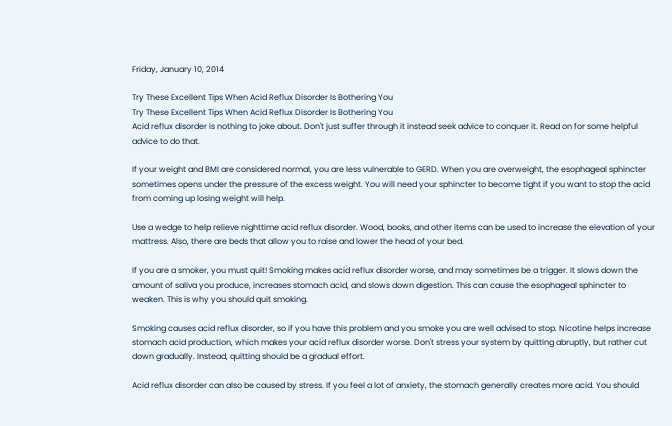Friday, January 10, 2014

Try These Excellent Tips When Acid Reflux Disorder Is Bothering You
Try These Excellent Tips When Acid Reflux Disorder Is Bothering You
Acid reflux disorder is nothing to joke about. Don't just suffer through it instead seek advice to conquer it. Read on for some helpful advice to do that.

If your weight and BMI are considered normal, you are less vulnerable to GERD. When you are overweight, the esophageal sphincter sometimes opens under the pressure of the excess weight. You will need your sphincter to become tight if you want to stop the acid from coming up losing weight will help.

Use a wedge to help relieve nighttime acid reflux disorder. Wood, books, and other items can be used to increase the elevation of your mattress. Also, there are beds that allow you to raise and lower the head of your bed.

If you are a smoker, you must quit! Smoking makes acid reflux disorder worse, and may sometimes be a trigger. It slows down the amount of saliva you produce, increases stomach acid, and slows down digestion. This can cause the esophageal sphincter to weaken. This is why you should quit smoking.

Smoking causes acid reflux disorder, so if you have this problem and you smoke you are well advised to stop. Nicotine helps increase stomach acid production, which makes your acid reflux disorder worse. Don't stress your system by quitting abruptly, but rather cut down gradually. Instead, quitting should be a gradual effort.

Acid reflux disorder can also be caused by stress. If you feel a lot of anxiety, the stomach generally creates more acid. You should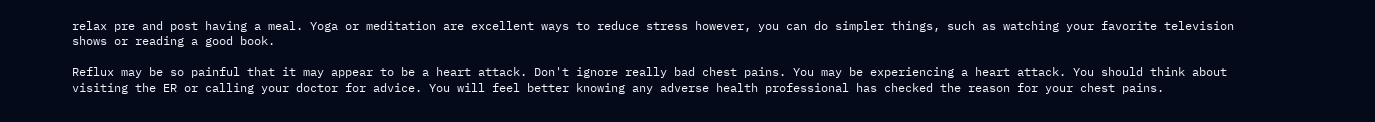relax pre and post having a meal. Yoga or meditation are excellent ways to reduce stress however, you can do simpler things, such as watching your favorite television shows or reading a good book.

Reflux may be so painful that it may appear to be a heart attack. Don't ignore really bad chest pains. You may be experiencing a heart attack. You should think about visiting the ER or calling your doctor for advice. You will feel better knowing any adverse health professional has checked the reason for your chest pains.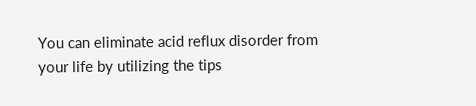You can eliminate acid reflux disorder from your life by utilizing the tips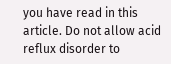you have read in this article. Do not allow acid reflux disorder to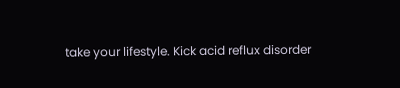take your lifestyle. Kick acid reflux disorder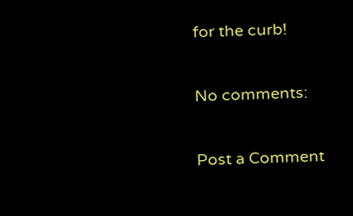for the curb!

No comments:

Post a Comment